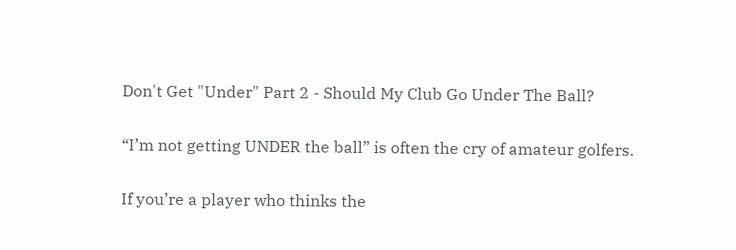Don't Get "Under" Part 2 - Should My Club Go Under The Ball?

“I’m not getting UNDER the ball” is often the cry of amateur golfers.

If you’re a player who thinks the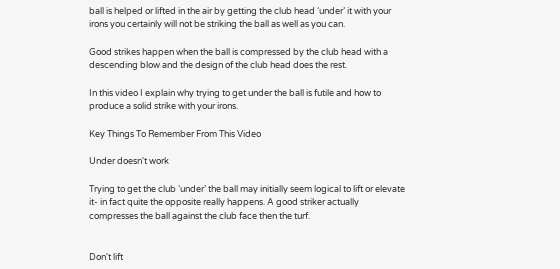ball is helped or lifted in the air by getting the club head ‘under’ it with your irons you certainly will not be striking the ball as well as you can.

Good strikes happen when the ball is compressed by the club head with a descending blow and the design of the club head does the rest.

In this video I explain why trying to get under the ball is futile and how to produce a solid strike with your irons.

Key Things To Remember From This Video

Under doesn't work

Trying to get the club ‘under’ the ball may initially seem logical to lift or elevate it- in fact quite the opposite really happens. A good striker actually compresses the ball against the club face then the turf.


Don't lift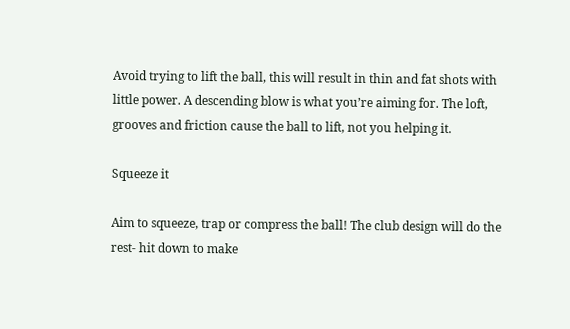Avoid trying to lift the ball, this will result in thin and fat shots with little power. A descending blow is what you’re aiming for. The loft, grooves and friction cause the ball to lift, not you helping it.

Squeeze it

Aim to squeeze, trap or compress the ball! The club design will do the rest- hit down to make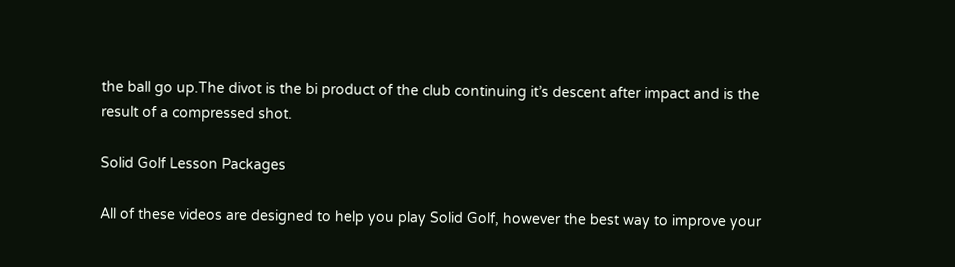the ball go up.The divot is the bi product of the club continuing it’s descent after impact and is the result of a compressed shot.

Solid Golf Lesson Packages

All of these videos are designed to help you play Solid Golf, however the best way to improve your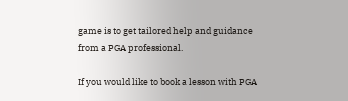game is to get tailored help and guidance from a PGA professional.

If you would like to book a lesson with PGA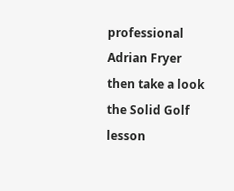professional Adrian Fryer then take a look the Solid Golf lesson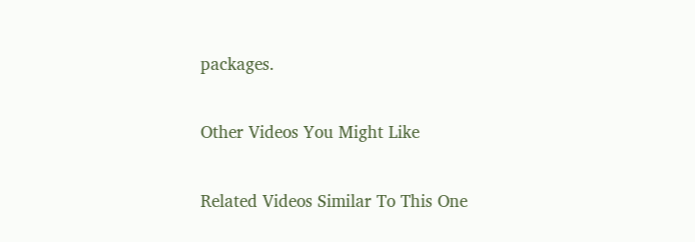packages.

Other Videos You Might Like

Related Videos Similar To This One